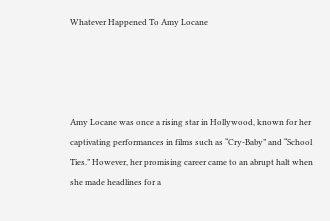Whatever Happened To Amy Locane




Amy Locane was once a rising star in Hollywood, known for her captivating performances in films such as “Cry-Baby” and “School Ties.” However, her promising career came to an abrupt halt when she made headlines for a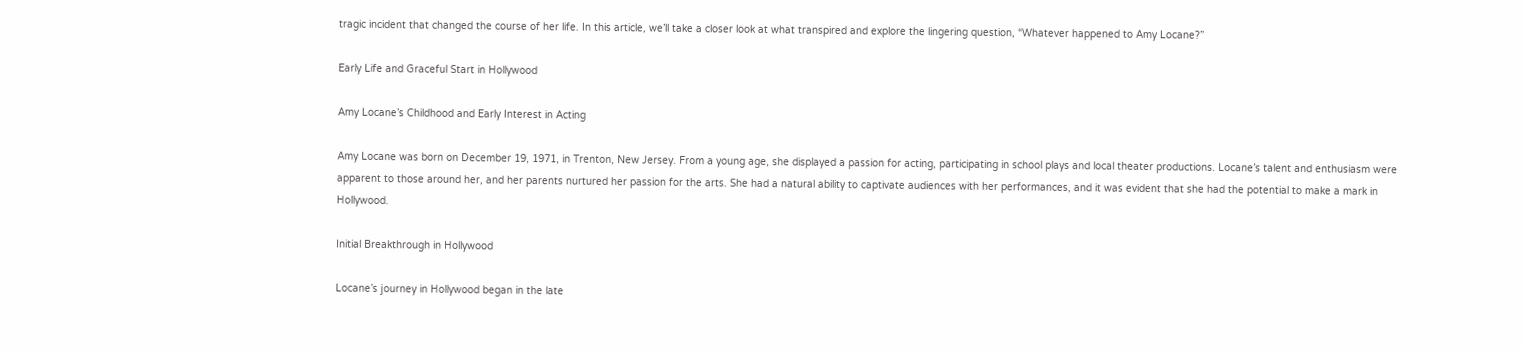tragic incident that changed the course of her life. In this article, we’ll take a closer look at what transpired and explore the lingering question, “Whatever happened to Amy Locane?”

Early Life and Graceful Start in Hollywood

Amy Locane’s Childhood and Early Interest in Acting

Amy Locane was born on December 19, 1971, in Trenton, New Jersey. From a young age, she displayed a passion for acting, participating in school plays and local theater productions. Locane’s talent and enthusiasm were apparent to those around her, and her parents nurtured her passion for the arts. She had a natural ability to captivate audiences with her performances, and it was evident that she had the potential to make a mark in Hollywood.

Initial Breakthrough in Hollywood

Locane’s journey in Hollywood began in the late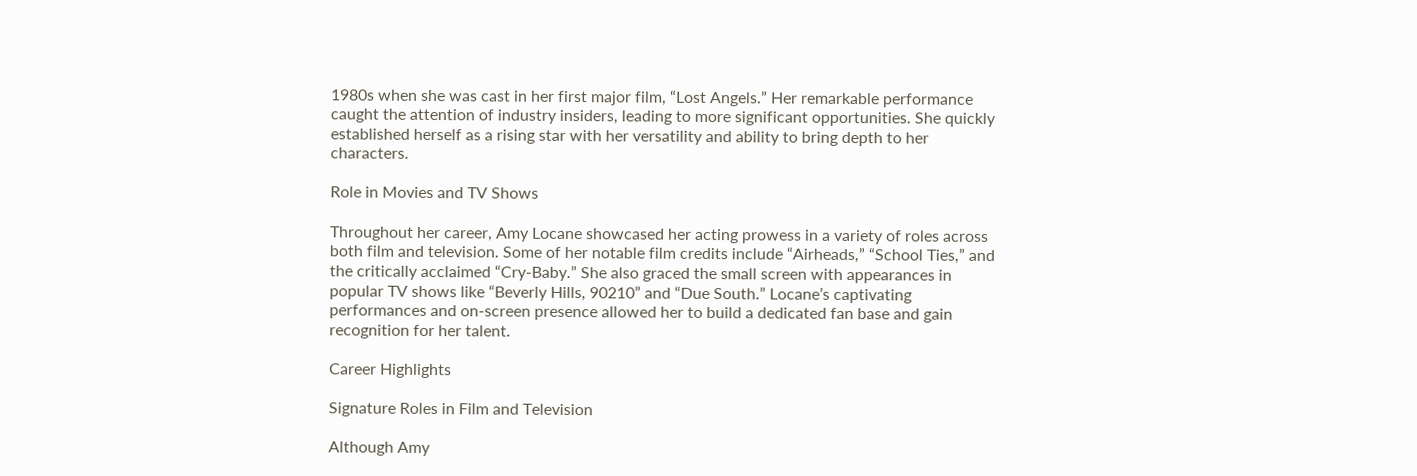1980s when she was cast in her first major film, “Lost Angels.” Her remarkable performance caught the attention of industry insiders, leading to more significant opportunities. She quickly established herself as a rising star with her versatility and ability to bring depth to her characters.

Role in Movies and TV Shows

Throughout her career, Amy Locane showcased her acting prowess in a variety of roles across both film and television. Some of her notable film credits include “Airheads,” “School Ties,” and the critically acclaimed “Cry-Baby.” She also graced the small screen with appearances in popular TV shows like “Beverly Hills, 90210” and “Due South.” Locane’s captivating performances and on-screen presence allowed her to build a dedicated fan base and gain recognition for her talent.

Career Highlights

Signature Roles in Film and Television

Although Amy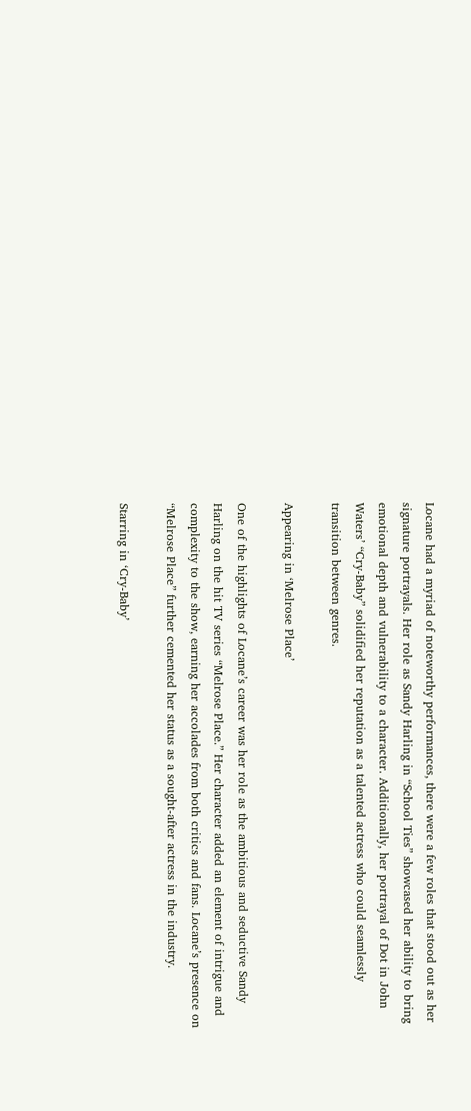Locane had a myriad of noteworthy performances, there were a few roles that stood out as her signature portrayals. Her role as Sandy Harling in “School Ties” showcased her ability to bring emotional depth and vulnerability to a character. Additionally, her portrayal of Dot in John Waters’ “Cry-Baby” solidified her reputation as a talented actress who could seamlessly transition between genres.

Appearing in ‘Melrose Place’

One of the highlights of Locane’s career was her role as the ambitious and seductive Sandy Harling on the hit TV series “Melrose Place.” Her character added an element of intrigue and complexity to the show, earning her accolades from both critics and fans. Locane’s presence on “Melrose Place” further cemented her status as a sought-after actress in the industry.

Starring in ‘Cry-Baby’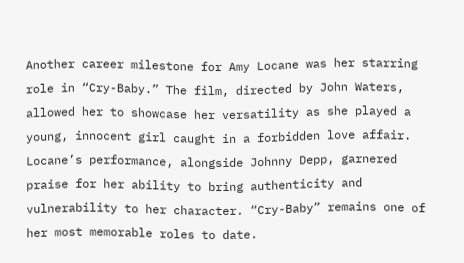Another career milestone for Amy Locane was her starring role in “Cry-Baby.” The film, directed by John Waters, allowed her to showcase her versatility as she played a young, innocent girl caught in a forbidden love affair. Locane’s performance, alongside Johnny Depp, garnered praise for her ability to bring authenticity and vulnerability to her character. “Cry-Baby” remains one of her most memorable roles to date.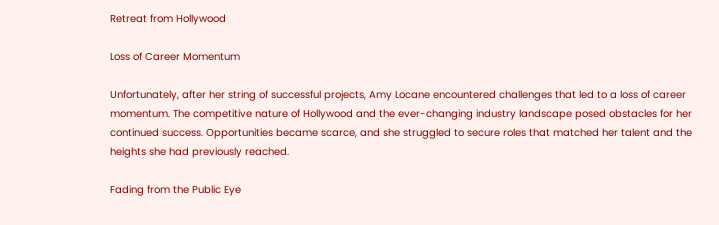Retreat from Hollywood

Loss of Career Momentum

Unfortunately, after her string of successful projects, Amy Locane encountered challenges that led to a loss of career momentum. The competitive nature of Hollywood and the ever-changing industry landscape posed obstacles for her continued success. Opportunities became scarce, and she struggled to secure roles that matched her talent and the heights she had previously reached.

Fading from the Public Eye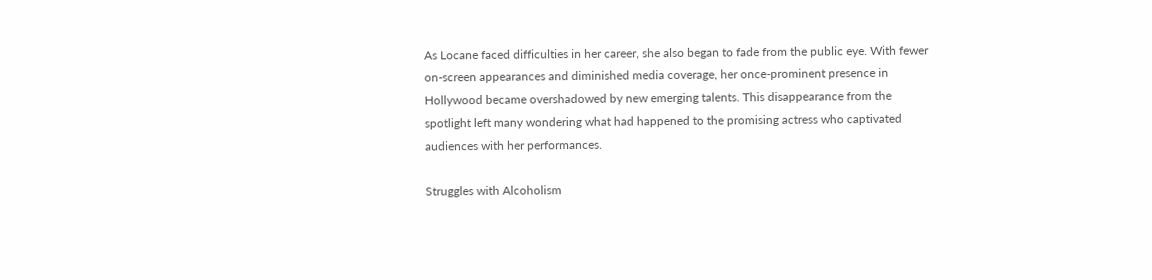As Locane faced difficulties in her career, she also began to fade from the public eye. With fewer on-screen appearances and diminished media coverage, her once-prominent presence in Hollywood became overshadowed by new emerging talents. This disappearance from the spotlight left many wondering what had happened to the promising actress who captivated audiences with her performances.

Struggles with Alcoholism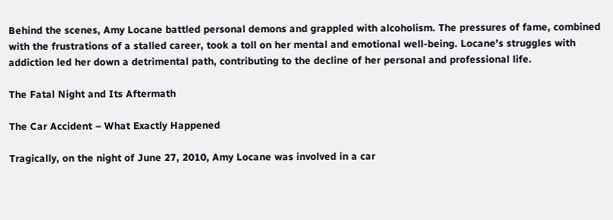Behind the scenes, Amy Locane battled personal demons and grappled with alcoholism. The pressures of fame, combined with the frustrations of a stalled career, took a toll on her mental and emotional well-being. Locane’s struggles with addiction led her down a detrimental path, contributing to the decline of her personal and professional life.

The Fatal Night and Its Aftermath

The Car Accident – What Exactly Happened

Tragically, on the night of June 27, 2010, Amy Locane was involved in a car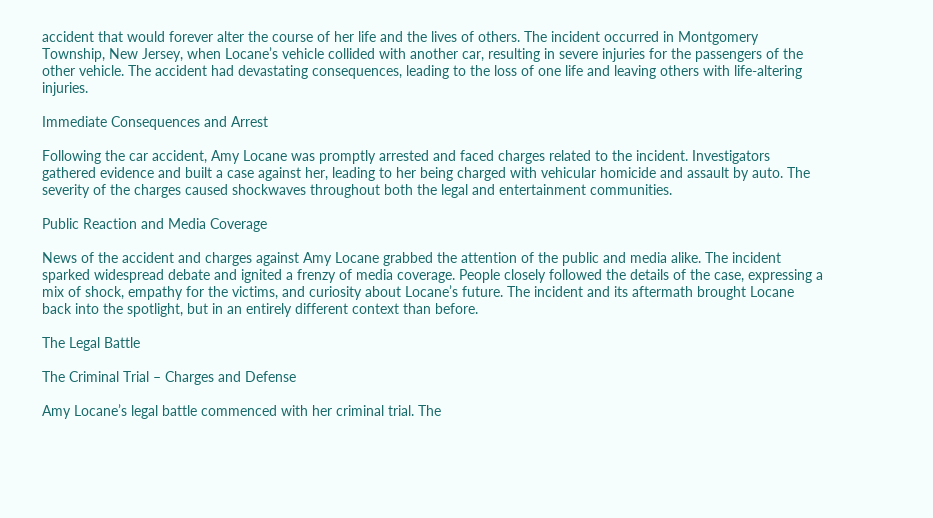accident that would forever alter the course of her life and the lives of others. The incident occurred in Montgomery Township, New Jersey, when Locane’s vehicle collided with another car, resulting in severe injuries for the passengers of the other vehicle. The accident had devastating consequences, leading to the loss of one life and leaving others with life-altering injuries.

Immediate Consequences and Arrest

Following the car accident, Amy Locane was promptly arrested and faced charges related to the incident. Investigators gathered evidence and built a case against her, leading to her being charged with vehicular homicide and assault by auto. The severity of the charges caused shockwaves throughout both the legal and entertainment communities.

Public Reaction and Media Coverage

News of the accident and charges against Amy Locane grabbed the attention of the public and media alike. The incident sparked widespread debate and ignited a frenzy of media coverage. People closely followed the details of the case, expressing a mix of shock, empathy for the victims, and curiosity about Locane’s future. The incident and its aftermath brought Locane back into the spotlight, but in an entirely different context than before.

The Legal Battle

The Criminal Trial – Charges and Defense

Amy Locane’s legal battle commenced with her criminal trial. The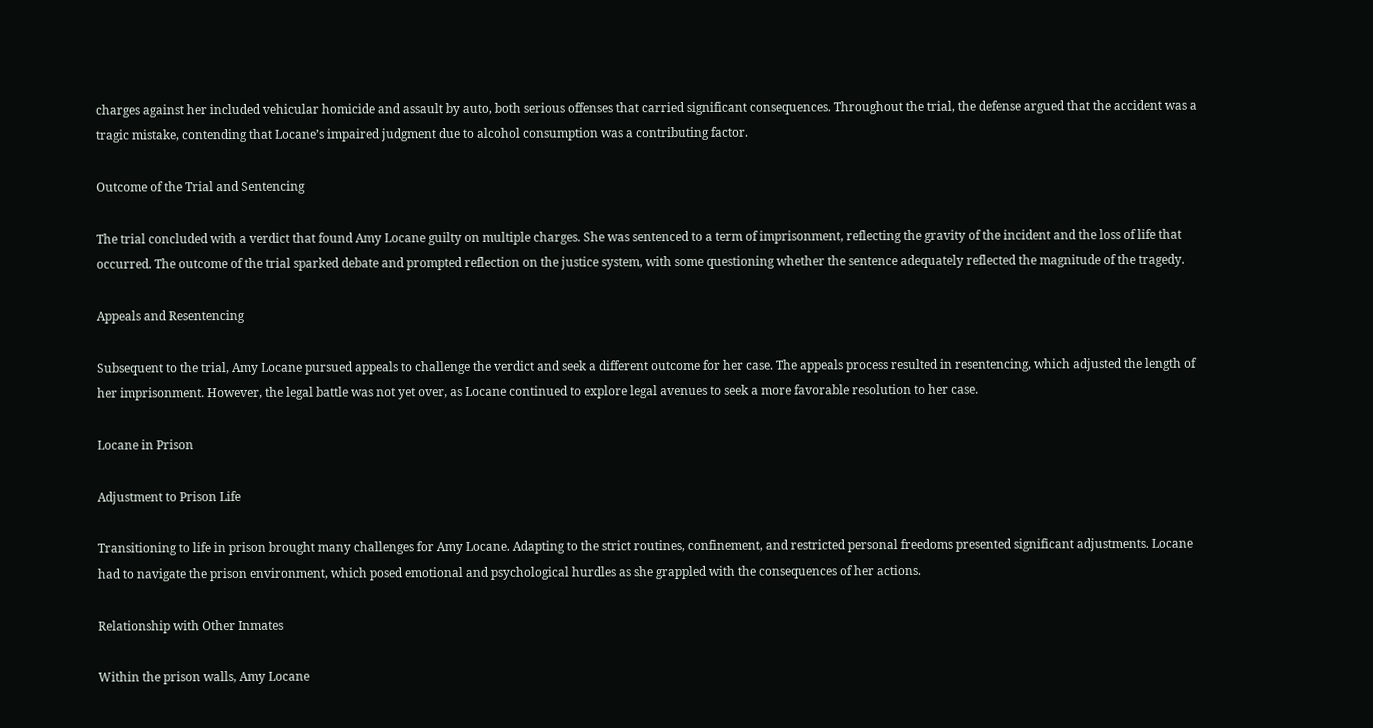charges against her included vehicular homicide and assault by auto, both serious offenses that carried significant consequences. Throughout the trial, the defense argued that the accident was a tragic mistake, contending that Locane’s impaired judgment due to alcohol consumption was a contributing factor.

Outcome of the Trial and Sentencing

The trial concluded with a verdict that found Amy Locane guilty on multiple charges. She was sentenced to a term of imprisonment, reflecting the gravity of the incident and the loss of life that occurred. The outcome of the trial sparked debate and prompted reflection on the justice system, with some questioning whether the sentence adequately reflected the magnitude of the tragedy.

Appeals and Resentencing

Subsequent to the trial, Amy Locane pursued appeals to challenge the verdict and seek a different outcome for her case. The appeals process resulted in resentencing, which adjusted the length of her imprisonment. However, the legal battle was not yet over, as Locane continued to explore legal avenues to seek a more favorable resolution to her case.

Locane in Prison

Adjustment to Prison Life

Transitioning to life in prison brought many challenges for Amy Locane. Adapting to the strict routines, confinement, and restricted personal freedoms presented significant adjustments. Locane had to navigate the prison environment, which posed emotional and psychological hurdles as she grappled with the consequences of her actions.

Relationship with Other Inmates

Within the prison walls, Amy Locane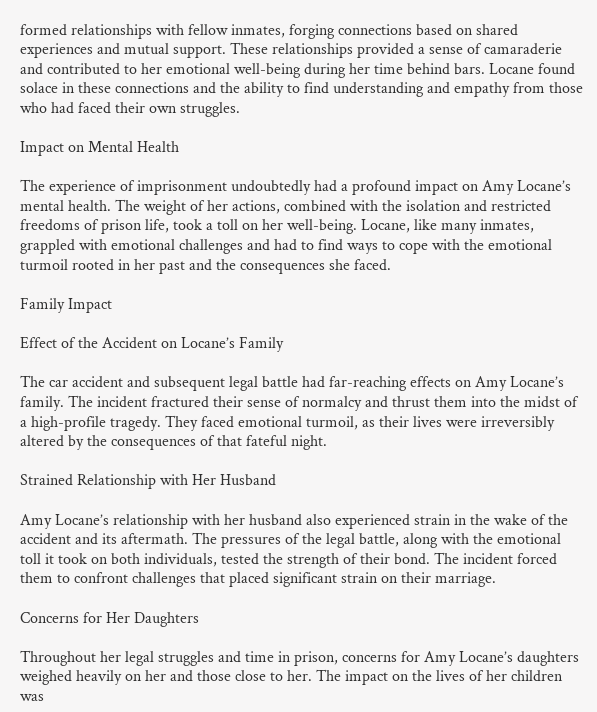formed relationships with fellow inmates, forging connections based on shared experiences and mutual support. These relationships provided a sense of camaraderie and contributed to her emotional well-being during her time behind bars. Locane found solace in these connections and the ability to find understanding and empathy from those who had faced their own struggles.

Impact on Mental Health

The experience of imprisonment undoubtedly had a profound impact on Amy Locane’s mental health. The weight of her actions, combined with the isolation and restricted freedoms of prison life, took a toll on her well-being. Locane, like many inmates, grappled with emotional challenges and had to find ways to cope with the emotional turmoil rooted in her past and the consequences she faced.

Family Impact

Effect of the Accident on Locane’s Family

The car accident and subsequent legal battle had far-reaching effects on Amy Locane’s family. The incident fractured their sense of normalcy and thrust them into the midst of a high-profile tragedy. They faced emotional turmoil, as their lives were irreversibly altered by the consequences of that fateful night.

Strained Relationship with Her Husband

Amy Locane’s relationship with her husband also experienced strain in the wake of the accident and its aftermath. The pressures of the legal battle, along with the emotional toll it took on both individuals, tested the strength of their bond. The incident forced them to confront challenges that placed significant strain on their marriage.

Concerns for Her Daughters

Throughout her legal struggles and time in prison, concerns for Amy Locane’s daughters weighed heavily on her and those close to her. The impact on the lives of her children was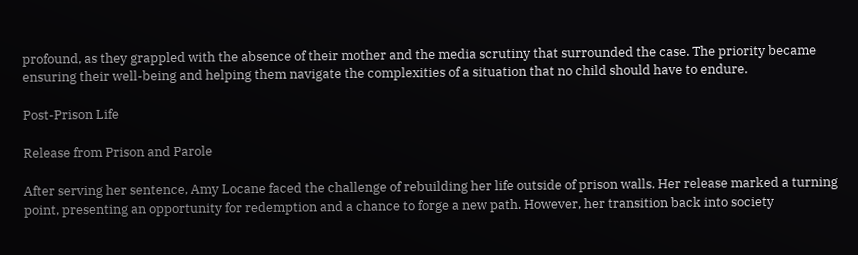profound, as they grappled with the absence of their mother and the media scrutiny that surrounded the case. The priority became ensuring their well-being and helping them navigate the complexities of a situation that no child should have to endure.

Post-Prison Life

Release from Prison and Parole

After serving her sentence, Amy Locane faced the challenge of rebuilding her life outside of prison walls. Her release marked a turning point, presenting an opportunity for redemption and a chance to forge a new path. However, her transition back into society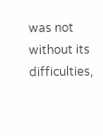was not without its difficulties,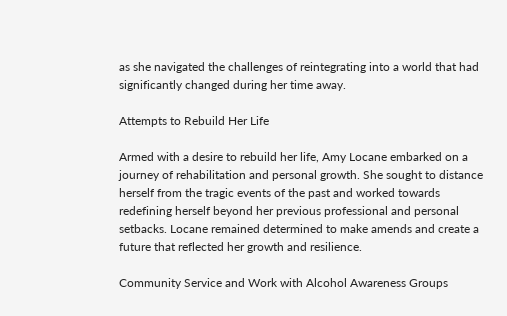as she navigated the challenges of reintegrating into a world that had significantly changed during her time away.

Attempts to Rebuild Her Life

Armed with a desire to rebuild her life, Amy Locane embarked on a journey of rehabilitation and personal growth. She sought to distance herself from the tragic events of the past and worked towards redefining herself beyond her previous professional and personal setbacks. Locane remained determined to make amends and create a future that reflected her growth and resilience.

Community Service and Work with Alcohol Awareness Groups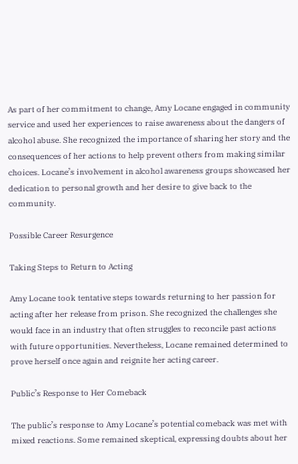As part of her commitment to change, Amy Locane engaged in community service and used her experiences to raise awareness about the dangers of alcohol abuse. She recognized the importance of sharing her story and the consequences of her actions to help prevent others from making similar choices. Locane’s involvement in alcohol awareness groups showcased her dedication to personal growth and her desire to give back to the community.

Possible Career Resurgence

Taking Steps to Return to Acting

Amy Locane took tentative steps towards returning to her passion for acting after her release from prison. She recognized the challenges she would face in an industry that often struggles to reconcile past actions with future opportunities. Nevertheless, Locane remained determined to prove herself once again and reignite her acting career.

Public’s Response to Her Comeback

The public’s response to Amy Locane’s potential comeback was met with mixed reactions. Some remained skeptical, expressing doubts about her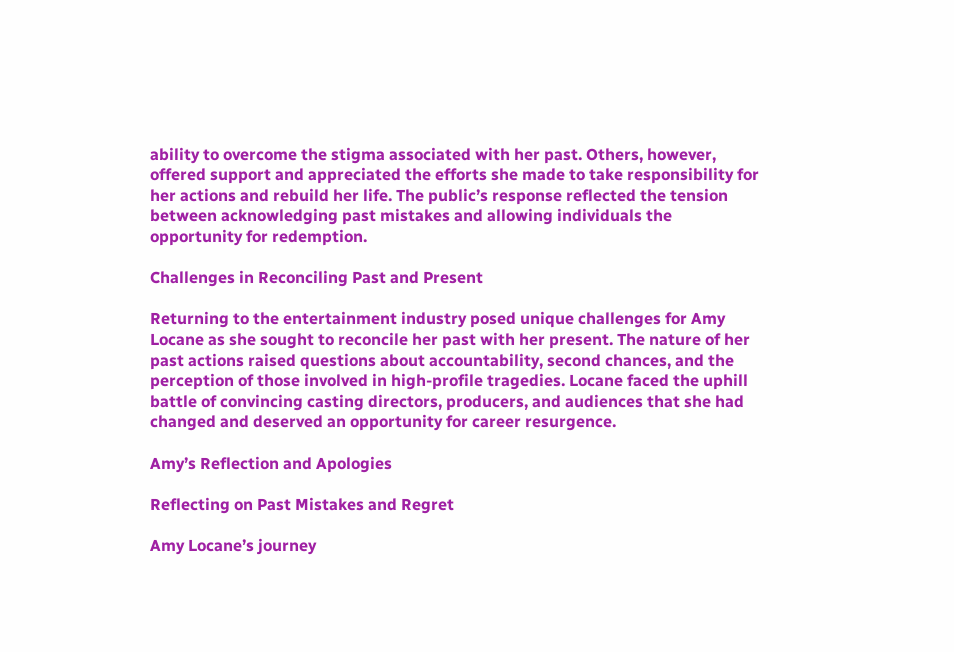ability to overcome the stigma associated with her past. Others, however, offered support and appreciated the efforts she made to take responsibility for her actions and rebuild her life. The public’s response reflected the tension between acknowledging past mistakes and allowing individuals the opportunity for redemption.

Challenges in Reconciling Past and Present

Returning to the entertainment industry posed unique challenges for Amy Locane as she sought to reconcile her past with her present. The nature of her past actions raised questions about accountability, second chances, and the perception of those involved in high-profile tragedies. Locane faced the uphill battle of convincing casting directors, producers, and audiences that she had changed and deserved an opportunity for career resurgence.

Amy’s Reflection and Apologies

Reflecting on Past Mistakes and Regret

Amy Locane’s journey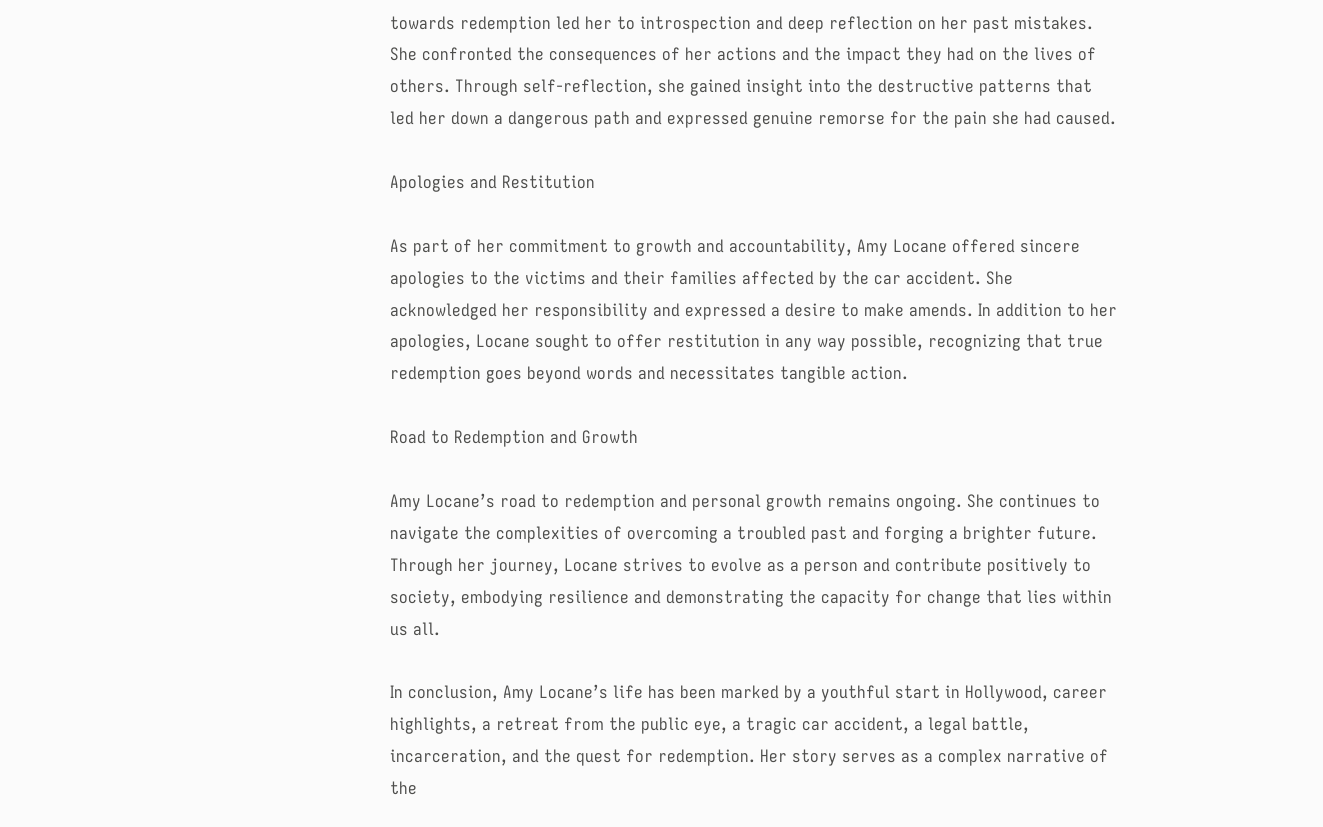towards redemption led her to introspection and deep reflection on her past mistakes. She confronted the consequences of her actions and the impact they had on the lives of others. Through self-reflection, she gained insight into the destructive patterns that led her down a dangerous path and expressed genuine remorse for the pain she had caused.

Apologies and Restitution

As part of her commitment to growth and accountability, Amy Locane offered sincere apologies to the victims and their families affected by the car accident. She acknowledged her responsibility and expressed a desire to make amends. In addition to her apologies, Locane sought to offer restitution in any way possible, recognizing that true redemption goes beyond words and necessitates tangible action.

Road to Redemption and Growth

Amy Locane’s road to redemption and personal growth remains ongoing. She continues to navigate the complexities of overcoming a troubled past and forging a brighter future. Through her journey, Locane strives to evolve as a person and contribute positively to society, embodying resilience and demonstrating the capacity for change that lies within us all.

In conclusion, Amy Locane’s life has been marked by a youthful start in Hollywood, career highlights, a retreat from the public eye, a tragic car accident, a legal battle, incarceration, and the quest for redemption. Her story serves as a complex narrative of the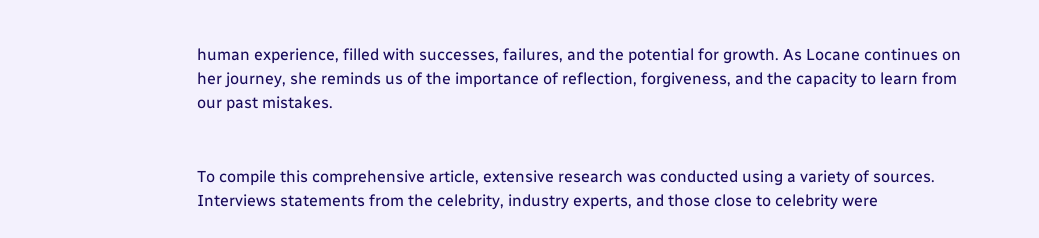human experience, filled with successes, failures, and the potential for growth. As Locane continues on her journey, she reminds us of the importance of reflection, forgiveness, and the capacity to learn from our past mistakes.


To compile this comprehensive article, extensive research was conducted using a variety of sources. Interviews statements from the celebrity, industry experts, and those close to celebrity were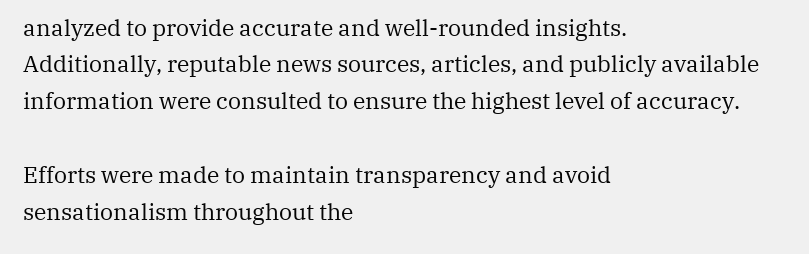analyzed to provide accurate and well-rounded insights. Additionally, reputable news sources, articles, and publicly available information were consulted to ensure the highest level of accuracy.

Efforts were made to maintain transparency and avoid sensationalism throughout the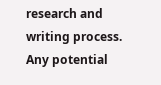research and writing process. Any potential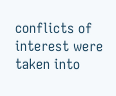conflicts of interest were taken into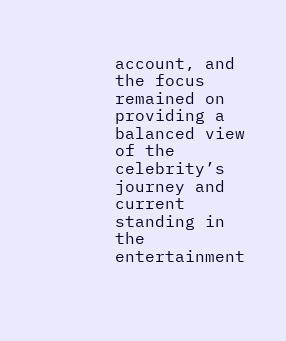account, and the focus remained on providing a balanced view of the celebrity’s journey and current standing in the entertainment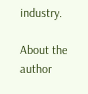industry.

About the author